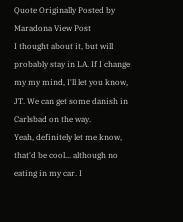Quote Originally Posted by Maradona View Post
I thought about it, but will probably stay in LA. If I change my my mind, I'll let you know, JT. We can get some danish in Carlsbad on the way.
Yeah, definitely let me know, that'd be cool... although no eating in my car. I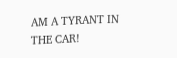AM A TYRANT IN THE CAR!